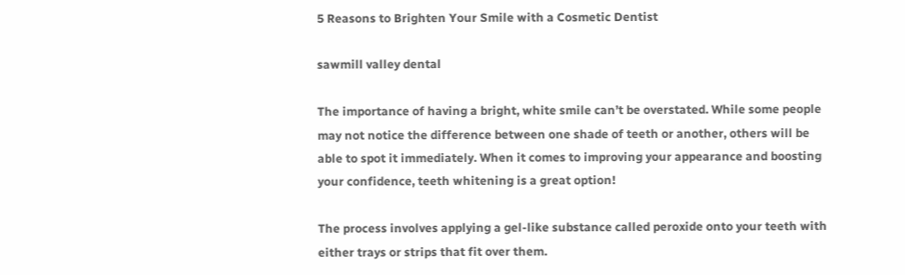5 Reasons to Brighten Your Smile with a Cosmetic Dentist

sawmill valley dental

The importance of having a bright, white smile can’t be overstated. While some people may not notice the difference between one shade of teeth or another, others will be able to spot it immediately. When it comes to improving your appearance and boosting your confidence, teeth whitening is a great option!

The process involves applying a gel-like substance called peroxide onto your teeth with either trays or strips that fit over them.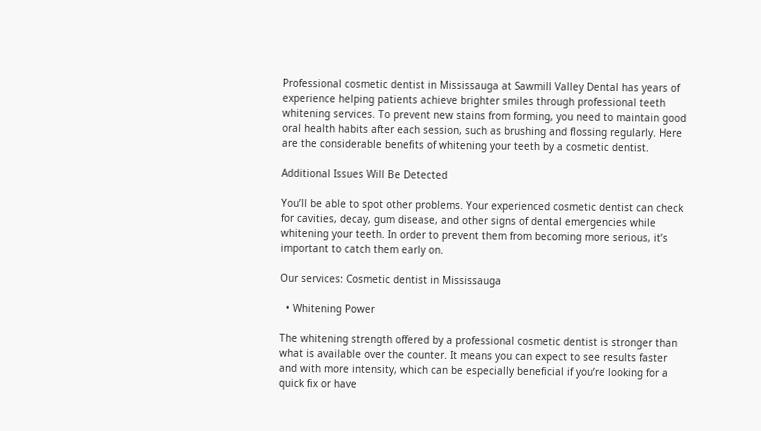Professional cosmetic dentist in Mississauga at Sawmill Valley Dental has years of experience helping patients achieve brighter smiles through professional teeth whitening services. To prevent new stains from forming, you need to maintain good oral health habits after each session, such as brushing and flossing regularly. Here are the considerable benefits of whitening your teeth by a cosmetic dentist.

Additional Issues Will Be Detected

You’ll be able to spot other problems. Your experienced cosmetic dentist can check for cavities, decay, gum disease, and other signs of dental emergencies while whitening your teeth. In order to prevent them from becoming more serious, it’s important to catch them early on.

Our services: Cosmetic dentist in Mississauga

  • Whitening Power

The whitening strength offered by a professional cosmetic dentist is stronger than what is available over the counter. It means you can expect to see results faster and with more intensity, which can be especially beneficial if you’re looking for a quick fix or have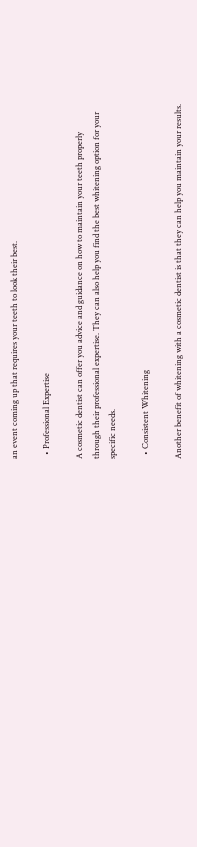an event coming up that requires your teeth to look their best.

  • Professional Expertise

A cosmetic dentist can offer you advice and guidance on how to maintain your teeth properly through their professional expertise. They can also help you find the best whitening option for your specific needs.

  • Consistent Whitening

Another benefit of whitening with a cosmetic dentist is that they can help you maintain your results.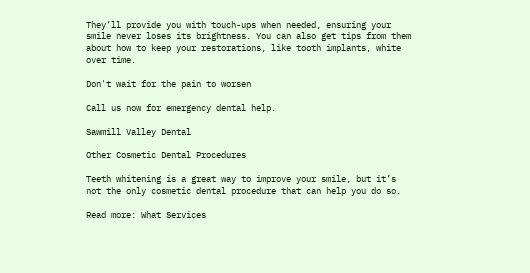They’ll provide you with touch-ups when needed, ensuring your smile never loses its brightness. You can also get tips from them about how to keep your restorations, like tooth implants, white over time.

Don't wait for the pain to worsen

Call us now for emergency dental help.

Sawmill Valley Dental

Other Cosmetic Dental Procedures

Teeth whitening is a great way to improve your smile, but it’s not the only cosmetic dental procedure that can help you do so.

Read more: What Services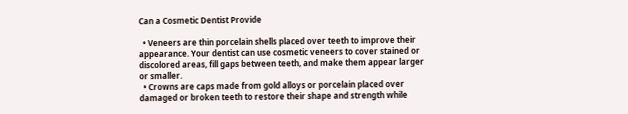Can a Cosmetic Dentist Provide

  • Veneers are thin porcelain shells placed over teeth to improve their appearance. Your dentist can use cosmetic veneers to cover stained or discolored areas, fill gaps between teeth, and make them appear larger or smaller.
  • Crowns are caps made from gold alloys or porcelain placed over damaged or broken teeth to restore their shape and strength while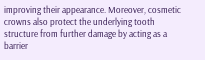improving their appearance. Moreover, cosmetic crowns also protect the underlying tooth structure from further damage by acting as a barrier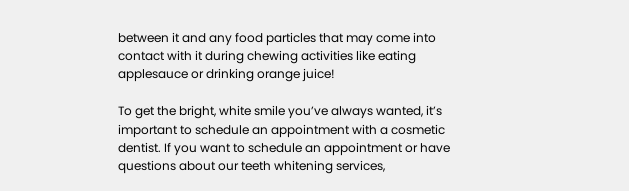between it and any food particles that may come into contact with it during chewing activities like eating applesauce or drinking orange juice!

To get the bright, white smile you’ve always wanted, it’s important to schedule an appointment with a cosmetic dentist. If you want to schedule an appointment or have questions about our teeth whitening services,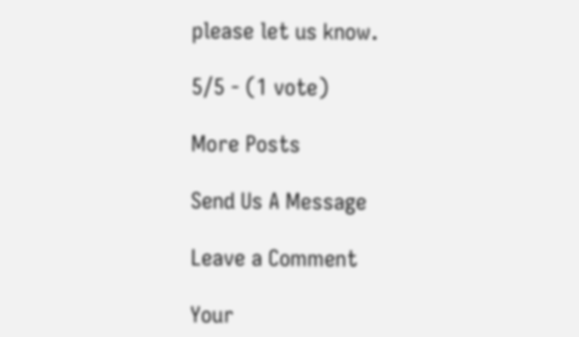please let us know.

5/5 - (1 vote)

More Posts

Send Us A Message

Leave a Comment

Your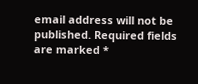email address will not be published. Required fields are marked *